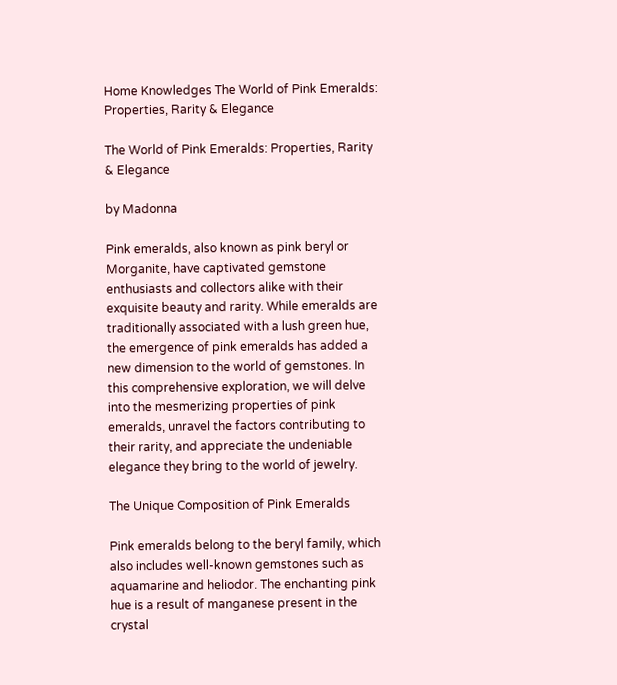Home Knowledges The World of Pink Emeralds: Properties, Rarity & Elegance

The World of Pink Emeralds: Properties, Rarity & Elegance

by Madonna

Pink emeralds, also known as pink beryl or Morganite, have captivated gemstone enthusiasts and collectors alike with their exquisite beauty and rarity. While emeralds are traditionally associated with a lush green hue, the emergence of pink emeralds has added a new dimension to the world of gemstones. In this comprehensive exploration, we will delve into the mesmerizing properties of pink emeralds, unravel the factors contributing to their rarity, and appreciate the undeniable elegance they bring to the world of jewelry.

The Unique Composition of Pink Emeralds

Pink emeralds belong to the beryl family, which also includes well-known gemstones such as aquamarine and heliodor. The enchanting pink hue is a result of manganese present in the crystal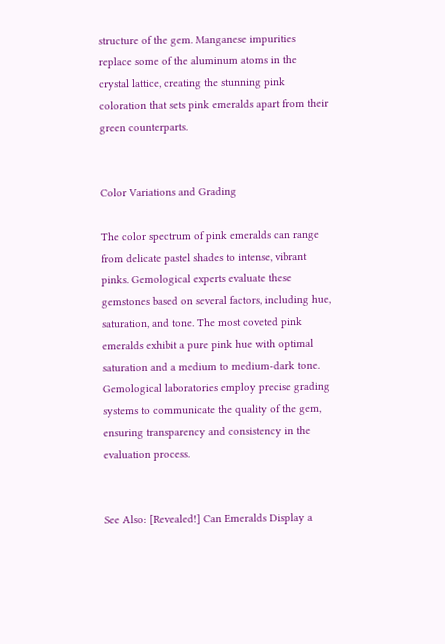structure of the gem. Manganese impurities replace some of the aluminum atoms in the crystal lattice, creating the stunning pink coloration that sets pink emeralds apart from their green counterparts.


Color Variations and Grading

The color spectrum of pink emeralds can range from delicate pastel shades to intense, vibrant pinks. Gemological experts evaluate these gemstones based on several factors, including hue, saturation, and tone. The most coveted pink emeralds exhibit a pure pink hue with optimal saturation and a medium to medium-dark tone. Gemological laboratories employ precise grading systems to communicate the quality of the gem, ensuring transparency and consistency in the evaluation process.


See Also: [Revealed!] Can Emeralds Display a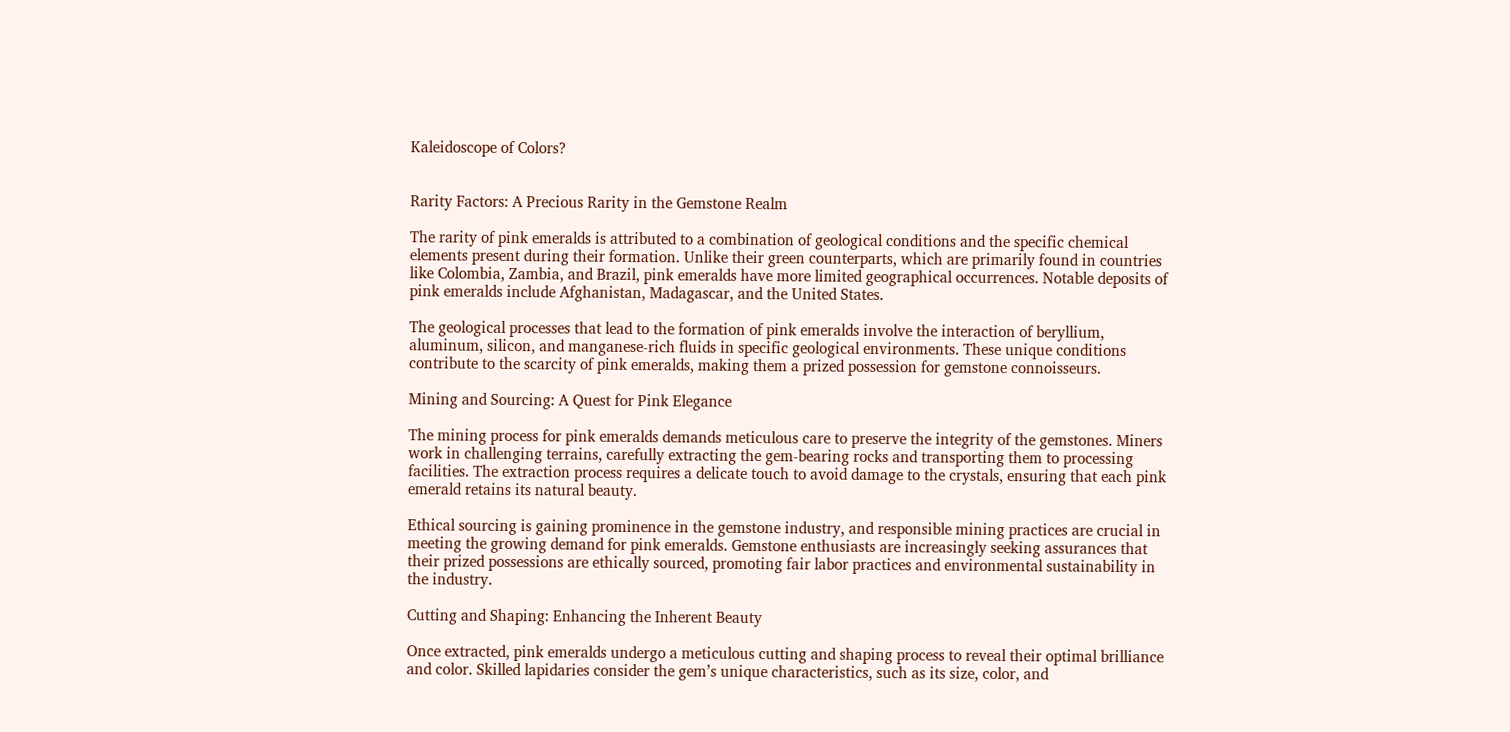Kaleidoscope of Colors?


Rarity Factors: A Precious Rarity in the Gemstone Realm

The rarity of pink emeralds is attributed to a combination of geological conditions and the specific chemical elements present during their formation. Unlike their green counterparts, which are primarily found in countries like Colombia, Zambia, and Brazil, pink emeralds have more limited geographical occurrences. Notable deposits of pink emeralds include Afghanistan, Madagascar, and the United States.

The geological processes that lead to the formation of pink emeralds involve the interaction of beryllium, aluminum, silicon, and manganese-rich fluids in specific geological environments. These unique conditions contribute to the scarcity of pink emeralds, making them a prized possession for gemstone connoisseurs.

Mining and Sourcing: A Quest for Pink Elegance

The mining process for pink emeralds demands meticulous care to preserve the integrity of the gemstones. Miners work in challenging terrains, carefully extracting the gem-bearing rocks and transporting them to processing facilities. The extraction process requires a delicate touch to avoid damage to the crystals, ensuring that each pink emerald retains its natural beauty.

Ethical sourcing is gaining prominence in the gemstone industry, and responsible mining practices are crucial in meeting the growing demand for pink emeralds. Gemstone enthusiasts are increasingly seeking assurances that their prized possessions are ethically sourced, promoting fair labor practices and environmental sustainability in the industry.

Cutting and Shaping: Enhancing the Inherent Beauty

Once extracted, pink emeralds undergo a meticulous cutting and shaping process to reveal their optimal brilliance and color. Skilled lapidaries consider the gem’s unique characteristics, such as its size, color, and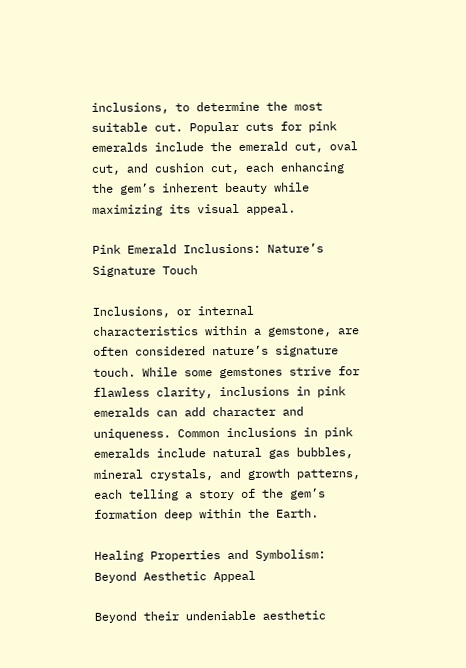inclusions, to determine the most suitable cut. Popular cuts for pink emeralds include the emerald cut, oval cut, and cushion cut, each enhancing the gem’s inherent beauty while maximizing its visual appeal.

Pink Emerald Inclusions: Nature’s Signature Touch

Inclusions, or internal characteristics within a gemstone, are often considered nature’s signature touch. While some gemstones strive for flawless clarity, inclusions in pink emeralds can add character and uniqueness. Common inclusions in pink emeralds include natural gas bubbles, mineral crystals, and growth patterns, each telling a story of the gem’s formation deep within the Earth.

Healing Properties and Symbolism: Beyond Aesthetic Appeal

Beyond their undeniable aesthetic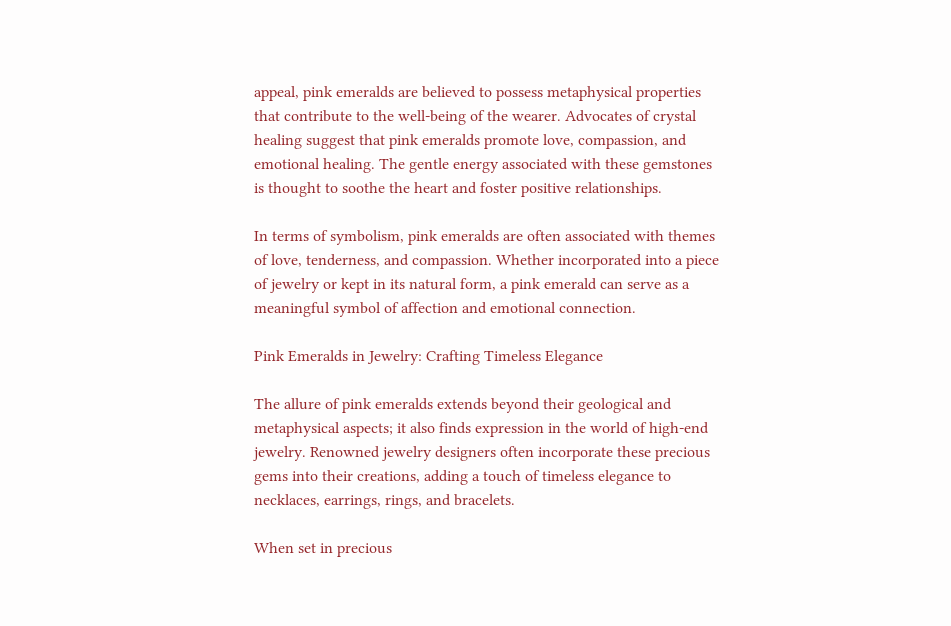appeal, pink emeralds are believed to possess metaphysical properties that contribute to the well-being of the wearer. Advocates of crystal healing suggest that pink emeralds promote love, compassion, and emotional healing. The gentle energy associated with these gemstones is thought to soothe the heart and foster positive relationships.

In terms of symbolism, pink emeralds are often associated with themes of love, tenderness, and compassion. Whether incorporated into a piece of jewelry or kept in its natural form, a pink emerald can serve as a meaningful symbol of affection and emotional connection.

Pink Emeralds in Jewelry: Crafting Timeless Elegance

The allure of pink emeralds extends beyond their geological and metaphysical aspects; it also finds expression in the world of high-end jewelry. Renowned jewelry designers often incorporate these precious gems into their creations, adding a touch of timeless elegance to necklaces, earrings, rings, and bracelets.

When set in precious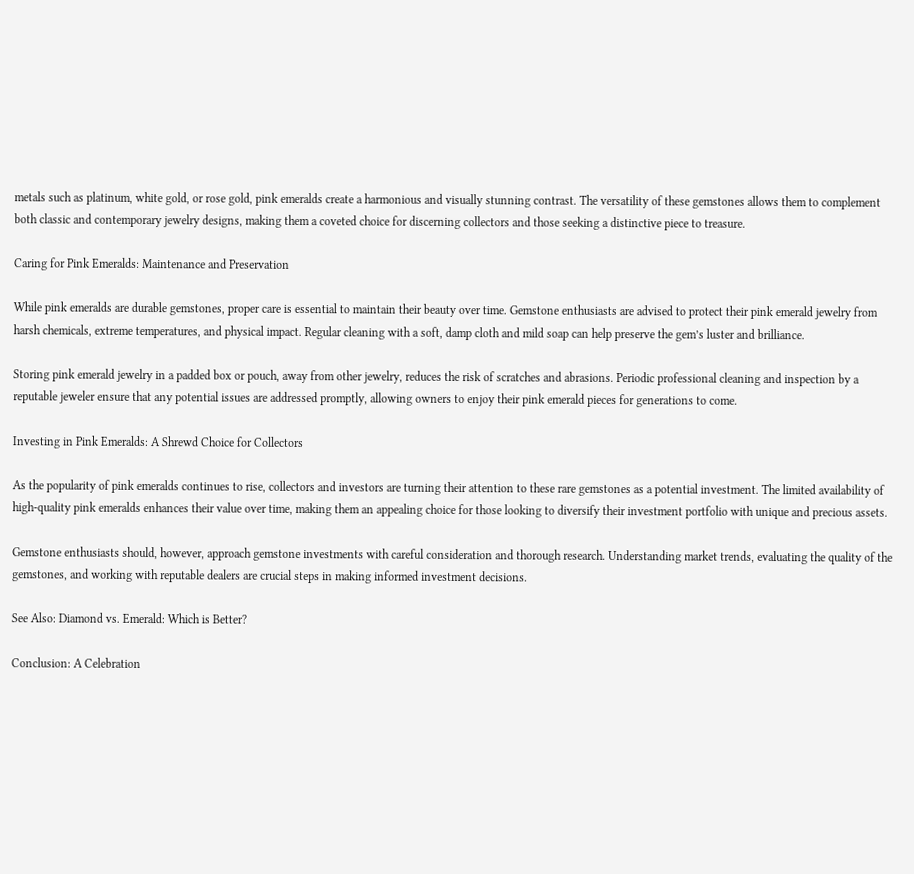metals such as platinum, white gold, or rose gold, pink emeralds create a harmonious and visually stunning contrast. The versatility of these gemstones allows them to complement both classic and contemporary jewelry designs, making them a coveted choice for discerning collectors and those seeking a distinctive piece to treasure.

Caring for Pink Emeralds: Maintenance and Preservation

While pink emeralds are durable gemstones, proper care is essential to maintain their beauty over time. Gemstone enthusiasts are advised to protect their pink emerald jewelry from harsh chemicals, extreme temperatures, and physical impact. Regular cleaning with a soft, damp cloth and mild soap can help preserve the gem’s luster and brilliance.

Storing pink emerald jewelry in a padded box or pouch, away from other jewelry, reduces the risk of scratches and abrasions. Periodic professional cleaning and inspection by a reputable jeweler ensure that any potential issues are addressed promptly, allowing owners to enjoy their pink emerald pieces for generations to come.

Investing in Pink Emeralds: A Shrewd Choice for Collectors

As the popularity of pink emeralds continues to rise, collectors and investors are turning their attention to these rare gemstones as a potential investment. The limited availability of high-quality pink emeralds enhances their value over time, making them an appealing choice for those looking to diversify their investment portfolio with unique and precious assets.

Gemstone enthusiasts should, however, approach gemstone investments with careful consideration and thorough research. Understanding market trends, evaluating the quality of the gemstones, and working with reputable dealers are crucial steps in making informed investment decisions.

See Also: Diamond vs. Emerald: Which is Better?

Conclusion: A Celebration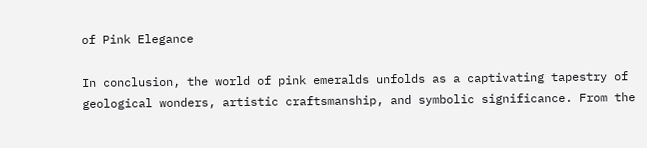of Pink Elegance

In conclusion, the world of pink emeralds unfolds as a captivating tapestry of geological wonders, artistic craftsmanship, and symbolic significance. From the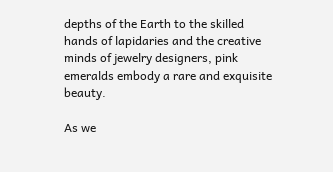depths of the Earth to the skilled hands of lapidaries and the creative minds of jewelry designers, pink emeralds embody a rare and exquisite beauty.

As we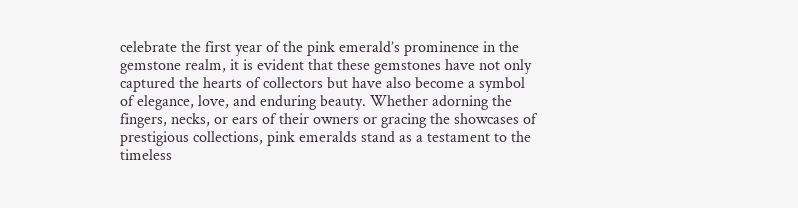celebrate the first year of the pink emerald’s prominence in the gemstone realm, it is evident that these gemstones have not only captured the hearts of collectors but have also become a symbol of elegance, love, and enduring beauty. Whether adorning the fingers, necks, or ears of their owners or gracing the showcases of prestigious collections, pink emeralds stand as a testament to the timeless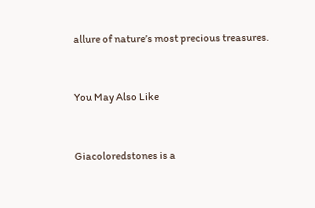allure of nature’s most precious treasures.


You May Also Like


Giacoloredstones is a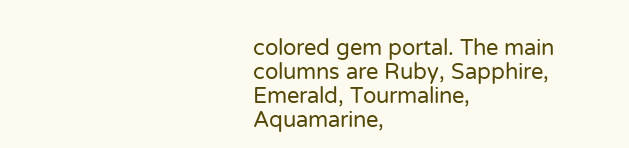colored gem portal. The main columns are Ruby, Sapphire, Emerald, Tourmaline, Aquamarine,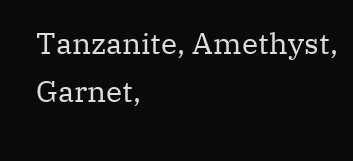Tanzanite, Amethyst, Garnet,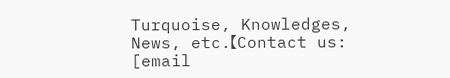Turquoise, Knowledges, News, etc.【Contact us: [email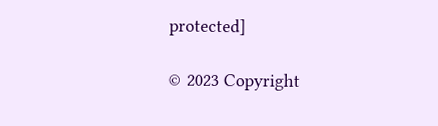protected]

© 2023 Copyright